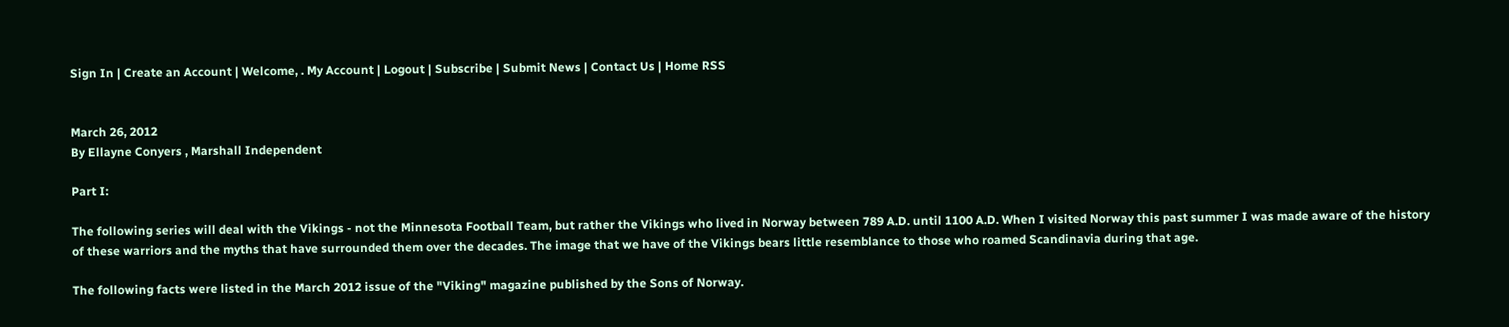Sign In | Create an Account | Welcome, . My Account | Logout | Subscribe | Submit News | Contact Us | Home RSS


March 26, 2012
By Ellayne Conyers , Marshall Independent

Part I:

The following series will deal with the Vikings - not the Minnesota Football Team, but rather the Vikings who lived in Norway between 789 A.D. until 1100 A.D. When I visited Norway this past summer I was made aware of the history of these warriors and the myths that have surrounded them over the decades. The image that we have of the Vikings bears little resemblance to those who roamed Scandinavia during that age.

The following facts were listed in the March 2012 issue of the "Viking" magazine published by the Sons of Norway.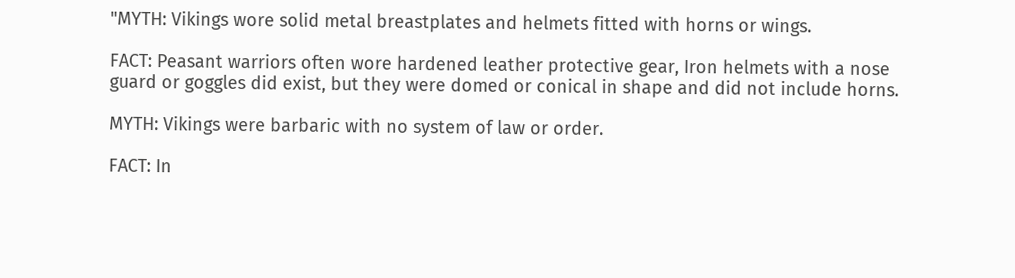"MYTH: Vikings wore solid metal breastplates and helmets fitted with horns or wings.

FACT: Peasant warriors often wore hardened leather protective gear, Iron helmets with a nose guard or goggles did exist, but they were domed or conical in shape and did not include horns.

MYTH: Vikings were barbaric with no system of law or order.

FACT: In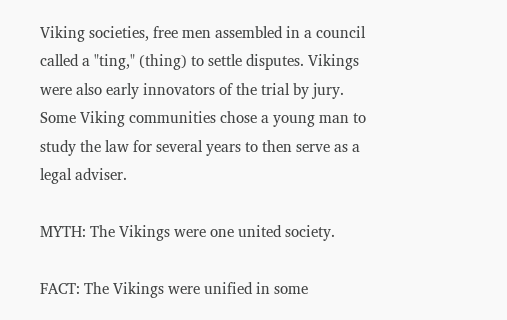Viking societies, free men assembled in a council called a "ting," (thing) to settle disputes. Vikings were also early innovators of the trial by jury. Some Viking communities chose a young man to study the law for several years to then serve as a legal adviser.

MYTH: The Vikings were one united society.

FACT: The Vikings were unified in some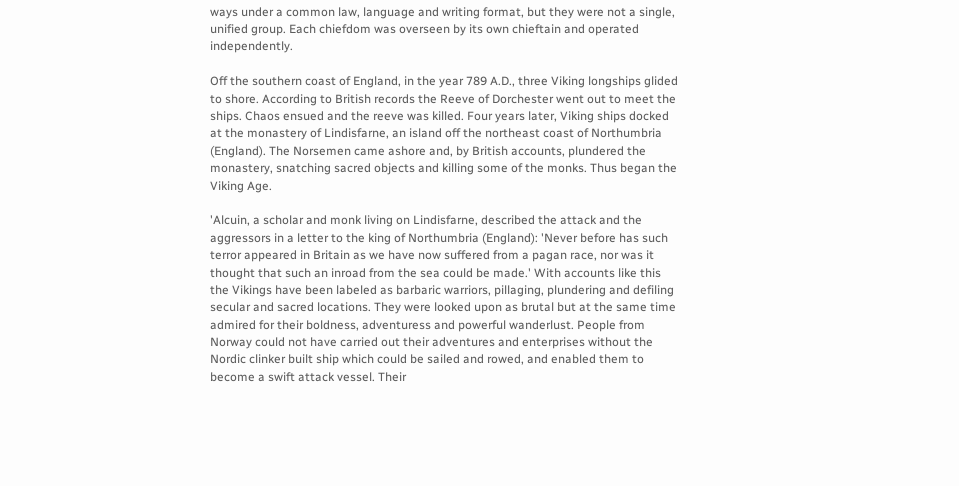ways under a common law, language and writing format, but they were not a single, unified group. Each chiefdom was overseen by its own chieftain and operated independently.

Off the southern coast of England, in the year 789 A.D., three Viking longships glided to shore. According to British records the Reeve of Dorchester went out to meet the ships. Chaos ensued and the reeve was killed. Four years later, Viking ships docked at the monastery of Lindisfarne, an island off the northeast coast of Northumbria (England). The Norsemen came ashore and, by British accounts, plundered the monastery, snatching sacred objects and killing some of the monks. Thus began the Viking Age.

'Alcuin, a scholar and monk living on Lindisfarne, described the attack and the aggressors in a letter to the king of Northumbria (England): 'Never before has such terror appeared in Britain as we have now suffered from a pagan race, nor was it thought that such an inroad from the sea could be made.' With accounts like this the Vikings have been labeled as barbaric warriors, pillaging, plundering and defiling secular and sacred locations. They were looked upon as brutal but at the same time admired for their boldness, adventuress and powerful wanderlust. People from Norway could not have carried out their adventures and enterprises without the Nordic clinker built ship which could be sailed and rowed, and enabled them to become a swift attack vessel. Their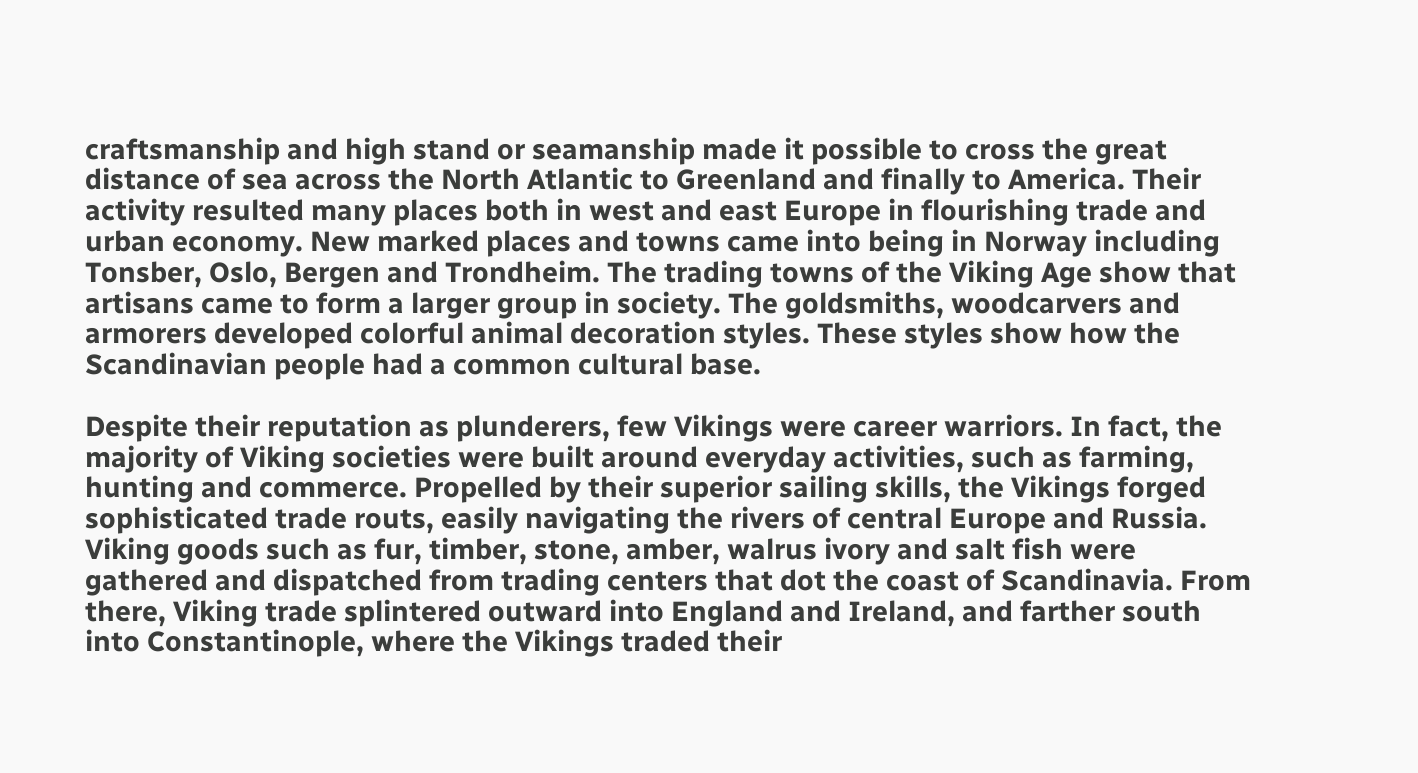craftsmanship and high stand or seamanship made it possible to cross the great distance of sea across the North Atlantic to Greenland and finally to America. Their activity resulted many places both in west and east Europe in flourishing trade and urban economy. New marked places and towns came into being in Norway including Tonsber, Oslo, Bergen and Trondheim. The trading towns of the Viking Age show that artisans came to form a larger group in society. The goldsmiths, woodcarvers and armorers developed colorful animal decoration styles. These styles show how the Scandinavian people had a common cultural base.

Despite their reputation as plunderers, few Vikings were career warriors. In fact, the majority of Viking societies were built around everyday activities, such as farming, hunting and commerce. Propelled by their superior sailing skills, the Vikings forged sophisticated trade routs, easily navigating the rivers of central Europe and Russia. Viking goods such as fur, timber, stone, amber, walrus ivory and salt fish were gathered and dispatched from trading centers that dot the coast of Scandinavia. From there, Viking trade splintered outward into England and Ireland, and farther south into Constantinople, where the Vikings traded their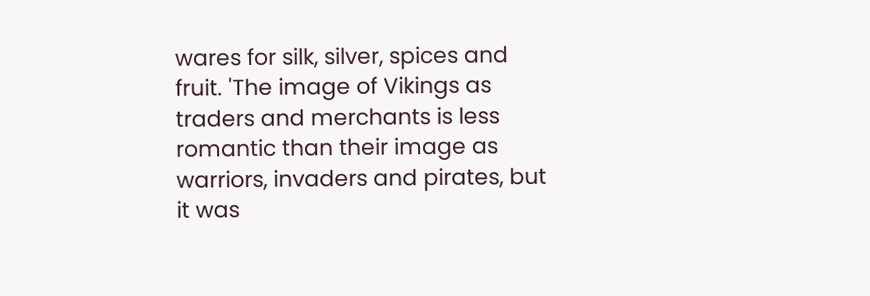wares for silk, silver, spices and fruit. 'The image of Vikings as traders and merchants is less romantic than their image as warriors, invaders and pirates, but it was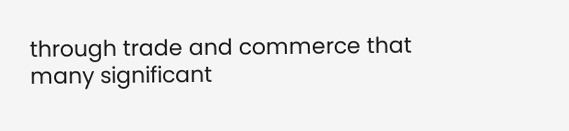through trade and commerce that many significant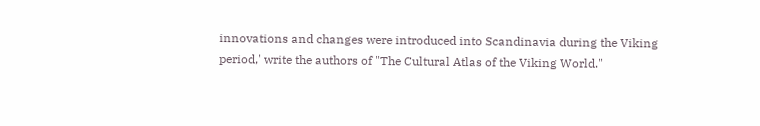innovations and changes were introduced into Scandinavia during the Viking period,' write the authors of "The Cultural Atlas of the Viking World."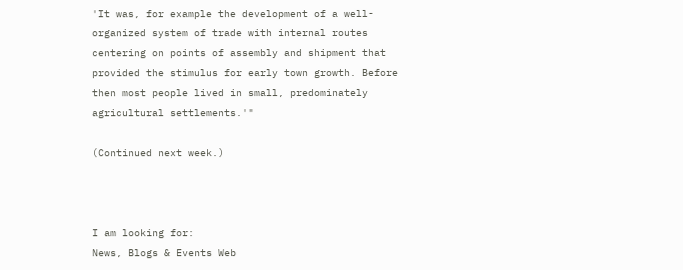'It was, for example the development of a well-organized system of trade with internal routes centering on points of assembly and shipment that provided the stimulus for early town growth. Before then most people lived in small, predominately agricultural settlements.'"

(Continued next week.)



I am looking for:
News, Blogs & Events Web